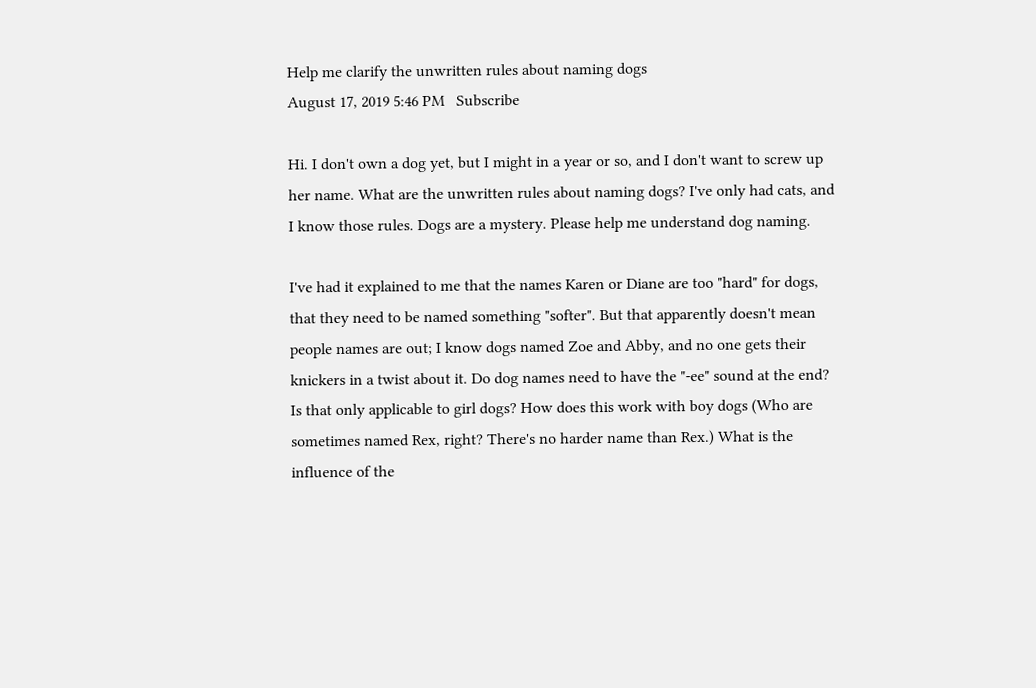Help me clarify the unwritten rules about naming dogs
August 17, 2019 5:46 PM   Subscribe

Hi. I don't own a dog yet, but I might in a year or so, and I don't want to screw up her name. What are the unwritten rules about naming dogs? I've only had cats, and I know those rules. Dogs are a mystery. Please help me understand dog naming.

I've had it explained to me that the names Karen or Diane are too "hard" for dogs, that they need to be named something "softer". But that apparently doesn't mean people names are out; I know dogs named Zoe and Abby, and no one gets their knickers in a twist about it. Do dog names need to have the "-ee" sound at the end? Is that only applicable to girl dogs? How does this work with boy dogs (Who are sometimes named Rex, right? There's no harder name than Rex.) What is the influence of the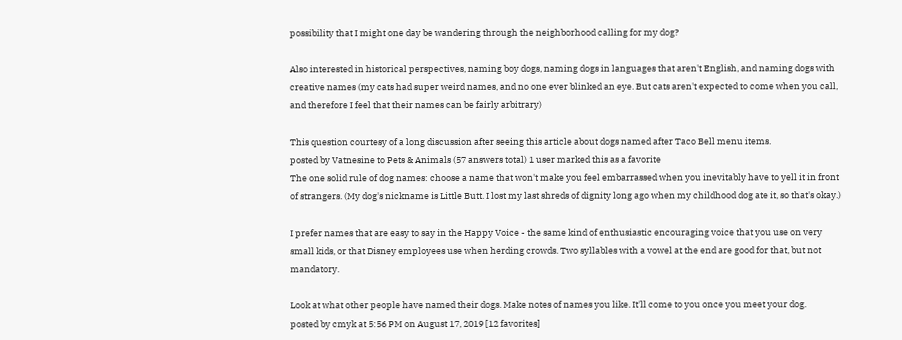possibility that I might one day be wandering through the neighborhood calling for my dog?

Also interested in historical perspectives, naming boy dogs, naming dogs in languages that aren't English, and naming dogs with creative names (my cats had super weird names, and no one ever blinked an eye. But cats aren't expected to come when you call, and therefore I feel that their names can be fairly arbitrary)

This question courtesy of a long discussion after seeing this article about dogs named after Taco Bell menu items.
posted by Vatnesine to Pets & Animals (57 answers total) 1 user marked this as a favorite
The one solid rule of dog names: choose a name that won't make you feel embarrassed when you inevitably have to yell it in front of strangers. (My dog's nickname is Little Butt. I lost my last shreds of dignity long ago when my childhood dog ate it, so that's okay.)

I prefer names that are easy to say in the Happy Voice - the same kind of enthusiastic encouraging voice that you use on very small kids, or that Disney employees use when herding crowds. Two syllables with a vowel at the end are good for that, but not mandatory.

Look at what other people have named their dogs. Make notes of names you like. It'll come to you once you meet your dog.
posted by cmyk at 5:56 PM on August 17, 2019 [12 favorites]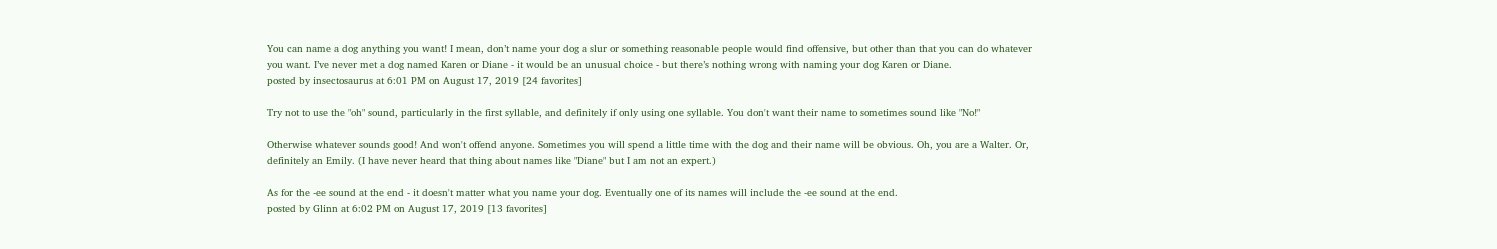You can name a dog anything you want! I mean, don’t name your dog a slur or something reasonable people would find offensive, but other than that you can do whatever you want. I’ve never met a dog named Karen or Diane - it would be an unusual choice - but there’s nothing wrong with naming your dog Karen or Diane.
posted by insectosaurus at 6:01 PM on August 17, 2019 [24 favorites]

Try not to use the "oh" sound, particularly in the first syllable, and definitely if only using one syllable. You don't want their name to sometimes sound like "No!"

Otherwise whatever sounds good! And won't offend anyone. Sometimes you will spend a little time with the dog and their name will be obvious. Oh, you are a Walter. Or, definitely an Emily. (I have never heard that thing about names like "Diane" but I am not an expert.)

As for the -ee sound at the end - it doesn't matter what you name your dog. Eventually one of its names will include the -ee sound at the end.
posted by Glinn at 6:02 PM on August 17, 2019 [13 favorites]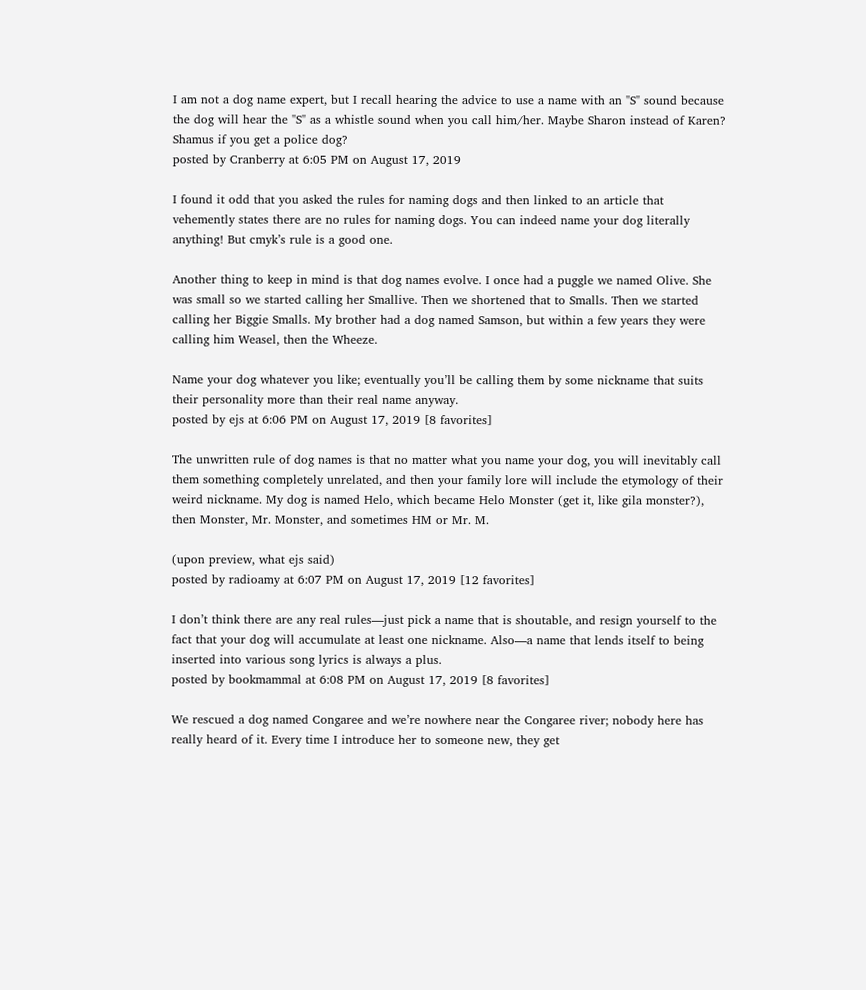I am not a dog name expert, but I recall hearing the advice to use a name with an "S" sound because the dog will hear the "S" as a whistle sound when you call him/her. Maybe Sharon instead of Karen? Shamus if you get a police dog?
posted by Cranberry at 6:05 PM on August 17, 2019

I found it odd that you asked the rules for naming dogs and then linked to an article that vehemently states there are no rules for naming dogs. You can indeed name your dog literally anything! But cmyk’s rule is a good one.

Another thing to keep in mind is that dog names evolve. I once had a puggle we named Olive. She was small so we started calling her Smallive. Then we shortened that to Smalls. Then we started calling her Biggie Smalls. My brother had a dog named Samson, but within a few years they were calling him Weasel, then the Wheeze.

Name your dog whatever you like; eventually you’ll be calling them by some nickname that suits their personality more than their real name anyway.
posted by ejs at 6:06 PM on August 17, 2019 [8 favorites]

The unwritten rule of dog names is that no matter what you name your dog, you will inevitably call them something completely unrelated, and then your family lore will include the etymology of their weird nickname. My dog is named Helo, which became Helo Monster (get it, like gila monster?), then Monster, Mr. Monster, and sometimes HM or Mr. M.

(upon preview, what ejs said)
posted by radioamy at 6:07 PM on August 17, 2019 [12 favorites]

I don’t think there are any real rules—just pick a name that is shoutable, and resign yourself to the fact that your dog will accumulate at least one nickname. Also—a name that lends itself to being inserted into various song lyrics is always a plus.
posted by bookmammal at 6:08 PM on August 17, 2019 [8 favorites]

We rescued a dog named Congaree and we’re nowhere near the Congaree river; nobody here has really heard of it. Every time I introduce her to someone new, they get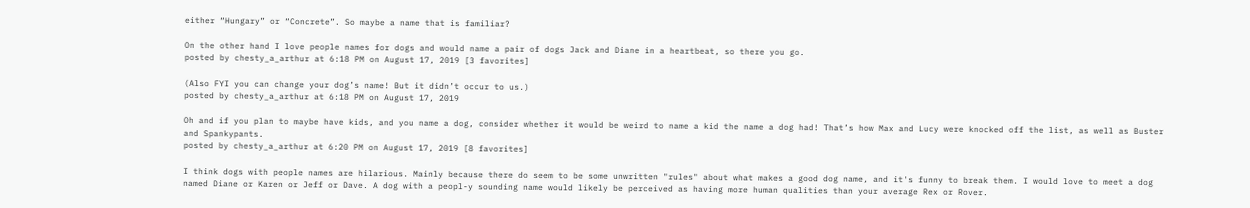either “Hungary” or “Concrete”. So maybe a name that is familiar?

On the other hand I love people names for dogs and would name a pair of dogs Jack and Diane in a heartbeat, so there you go.
posted by chesty_a_arthur at 6:18 PM on August 17, 2019 [3 favorites]

(Also FYI you can change your dog’s name! But it didn’t occur to us.)
posted by chesty_a_arthur at 6:18 PM on August 17, 2019

Oh and if you plan to maybe have kids, and you name a dog, consider whether it would be weird to name a kid the name a dog had! That’s how Max and Lucy were knocked off the list, as well as Buster and Spankypants.
posted by chesty_a_arthur at 6:20 PM on August 17, 2019 [8 favorites]

I think dogs with people names are hilarious. Mainly because there do seem to be some unwritten "rules" about what makes a good dog name, and it's funny to break them. I would love to meet a dog named Diane or Karen or Jeff or Dave. A dog with a peopl-y sounding name would likely be perceived as having more human qualities than your average Rex or Rover.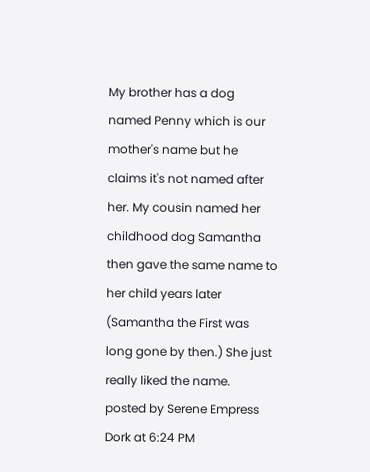My brother has a dog named Penny which is our mother's name but he claims it's not named after her. My cousin named her childhood dog Samantha then gave the same name to her child years later (Samantha the First was long gone by then.) She just really liked the name.
posted by Serene Empress Dork at 6:24 PM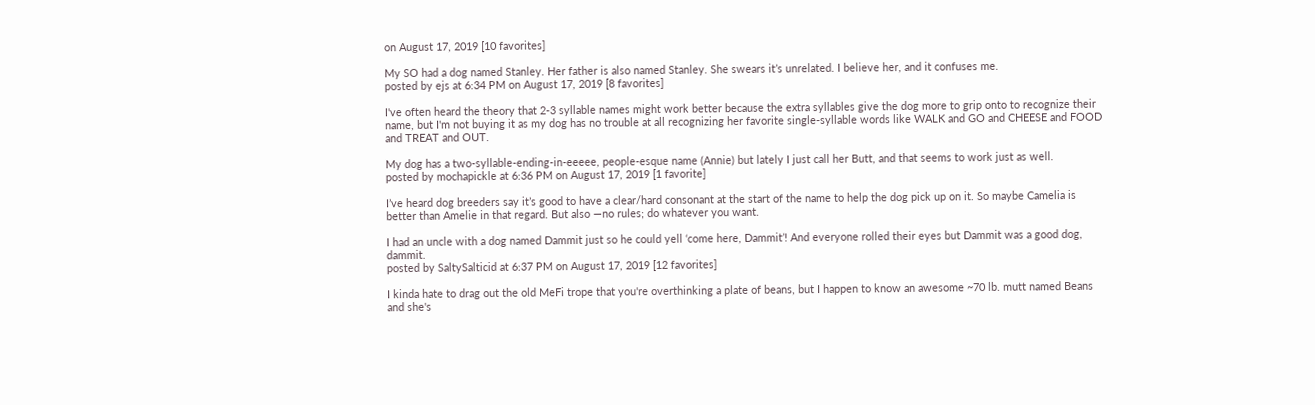on August 17, 2019 [10 favorites]

My SO had a dog named Stanley. Her father is also named Stanley. She swears it’s unrelated. I believe her, and it confuses me.
posted by ejs at 6:34 PM on August 17, 2019 [8 favorites]

I've often heard the theory that 2-3 syllable names might work better because the extra syllables give the dog more to grip onto to recognize their name, but I'm not buying it as my dog has no trouble at all recognizing her favorite single-syllable words like WALK and GO and CHEESE and FOOD and TREAT and OUT.

My dog has a two-syllable-ending-in-eeeee, people-esque name (Annie) but lately I just call her Butt, and that seems to work just as well.
posted by mochapickle at 6:36 PM on August 17, 2019 [1 favorite]

I’ve heard dog breeders say it’s good to have a clear/hard consonant at the start of the name to help the dog pick up on it. So maybe Camelia is better than Amelie in that regard. But also —no rules; do whatever you want.

I had an uncle with a dog named Dammit just so he could yell ‘come here, Dammit’! And everyone rolled their eyes but Dammit was a good dog, dammit.
posted by SaltySalticid at 6:37 PM on August 17, 2019 [12 favorites]

I kinda hate to drag out the old MeFi trope that you're overthinking a plate of beans, but I happen to know an awesome ~70 lb. mutt named Beans and she's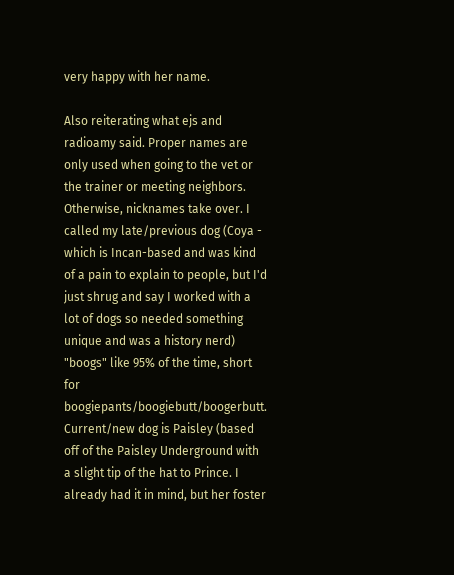very happy with her name.

Also reiterating what ejs and radioamy said. Proper names are only used when going to the vet or the trainer or meeting neighbors. Otherwise, nicknames take over. I called my late/previous dog (Coya - which is Incan-based and was kind of a pain to explain to people, but I'd just shrug and say I worked with a lot of dogs so needed something unique and was a history nerd) "boogs" like 95% of the time, short for boogiepants/boogiebutt/boogerbutt. Current/new dog is Paisley (based off of the Paisley Underground with a slight tip of the hat to Prince. I already had it in mind, but her foster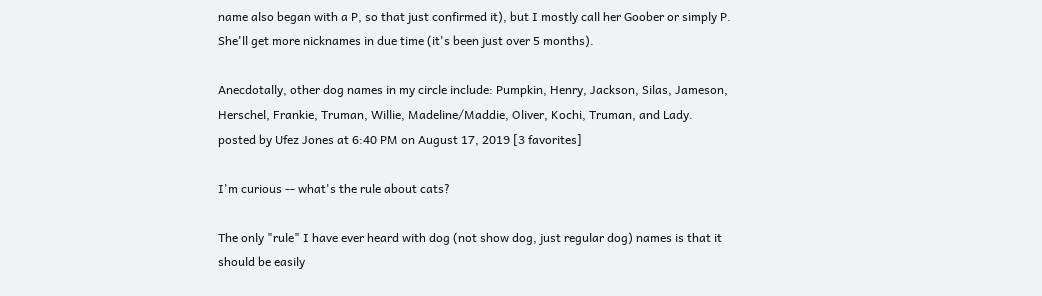name also began with a P, so that just confirmed it), but I mostly call her Goober or simply P. She'll get more nicknames in due time (it's been just over 5 months).

Anecdotally, other dog names in my circle include: Pumpkin, Henry, Jackson, Silas, Jameson, Herschel, Frankie, Truman, Willie, Madeline/Maddie, Oliver, Kochi, Truman, and Lady.
posted by Ufez Jones at 6:40 PM on August 17, 2019 [3 favorites]

I'm curious -- what's the rule about cats?

The only "rule" I have ever heard with dog (not show dog, just regular dog) names is that it should be easily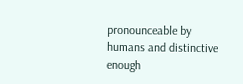pronounceable by humans and distinctive enough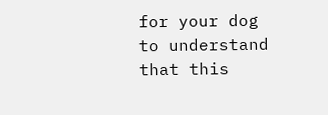for your dog to understand that this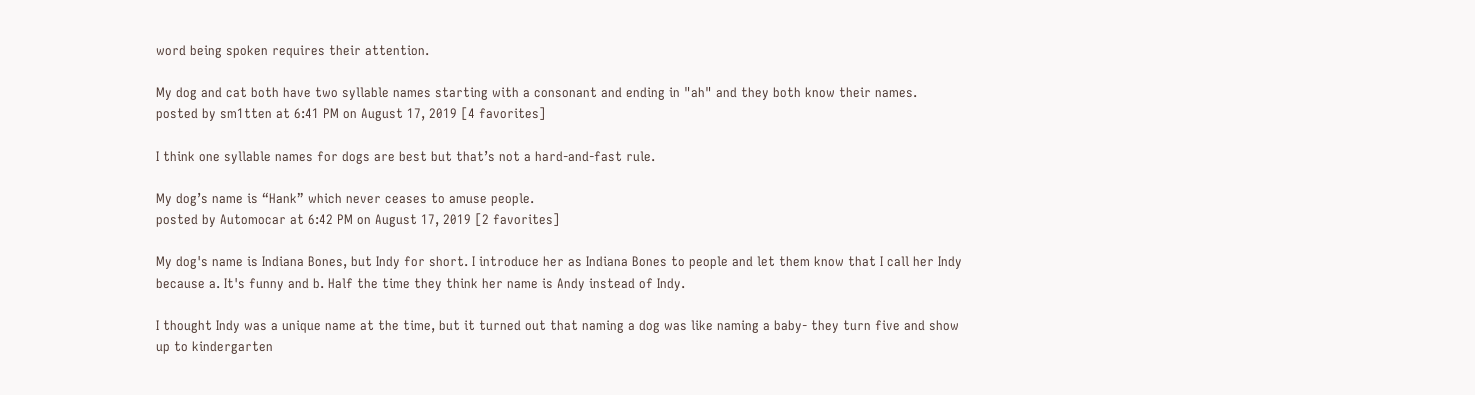word being spoken requires their attention.

My dog and cat both have two syllable names starting with a consonant and ending in "ah" and they both know their names.
posted by sm1tten at 6:41 PM on August 17, 2019 [4 favorites]

I think one syllable names for dogs are best but that’s not a hard-and-fast rule.

My dog’s name is “Hank” which never ceases to amuse people.
posted by Automocar at 6:42 PM on August 17, 2019 [2 favorites]

My dog's name is Indiana Bones, but Indy for short. I introduce her as Indiana Bones to people and let them know that I call her Indy because a. It's funny and b. Half the time they think her name is Andy instead of Indy.

I thought Indy was a unique name at the time, but it turned out that naming a dog was like naming a baby- they turn five and show up to kindergarten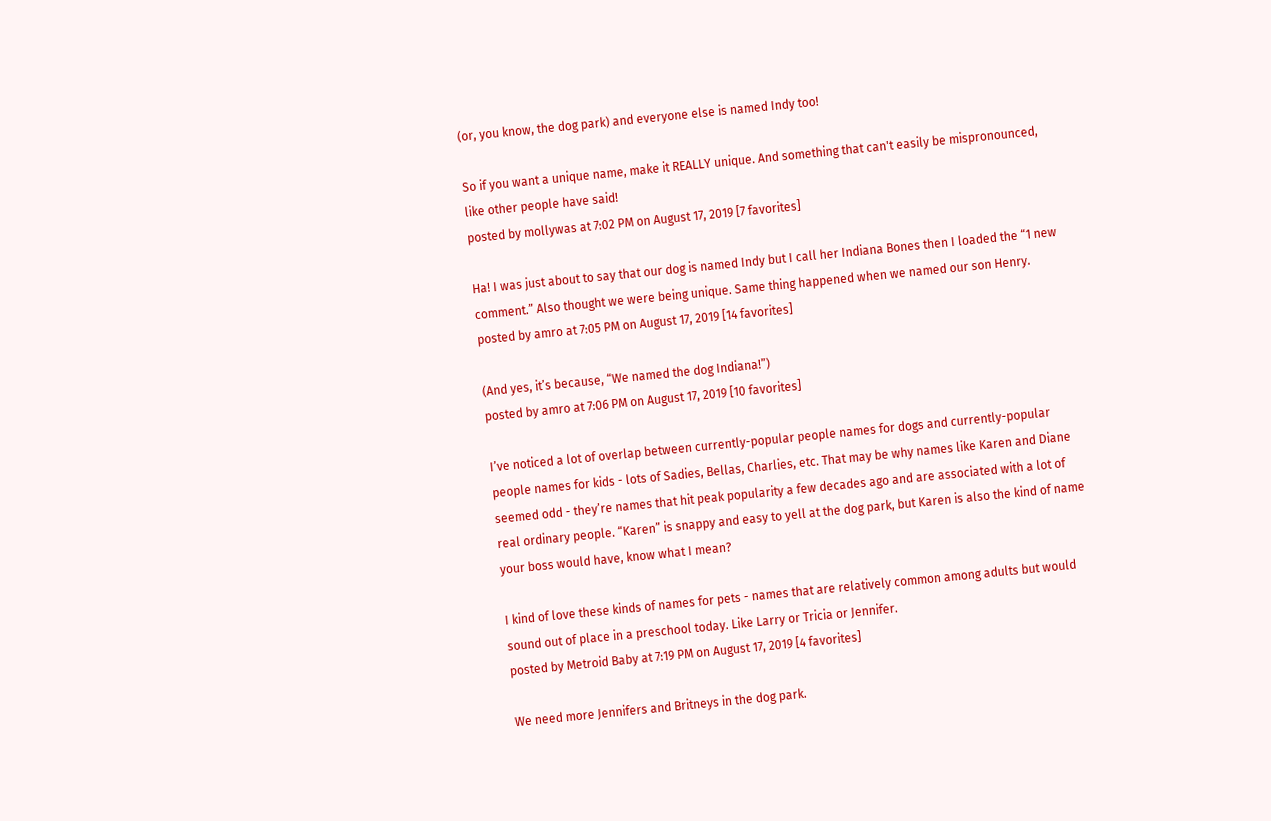(or, you know, the dog park) and everyone else is named Indy too!

So if you want a unique name, make it REALLY unique. And something that can't easily be mispronounced, like other people have said!
posted by mollywas at 7:02 PM on August 17, 2019 [7 favorites]

Ha! I was just about to say that our dog is named Indy but I call her Indiana Bones then I loaded the “1 new comment.” Also thought we were being unique. Same thing happened when we named our son Henry.
posted by amro at 7:05 PM on August 17, 2019 [14 favorites]

(And yes, it’s because, “We named the dog Indiana!”)
posted by amro at 7:06 PM on August 17, 2019 [10 favorites]

I’ve noticed a lot of overlap between currently-popular people names for dogs and currently-popular people names for kids - lots of Sadies, Bellas, Charlies, etc. That may be why names like Karen and Diane seemed odd - they’re names that hit peak popularity a few decades ago and are associated with a lot of real ordinary people. “Karen” is snappy and easy to yell at the dog park, but Karen is also the kind of name your boss would have, know what I mean?

I kind of love these kinds of names for pets - names that are relatively common among adults but would sound out of place in a preschool today. Like Larry or Tricia or Jennifer.
posted by Metroid Baby at 7:19 PM on August 17, 2019 [4 favorites]

We need more Jennifers and Britneys in the dog park.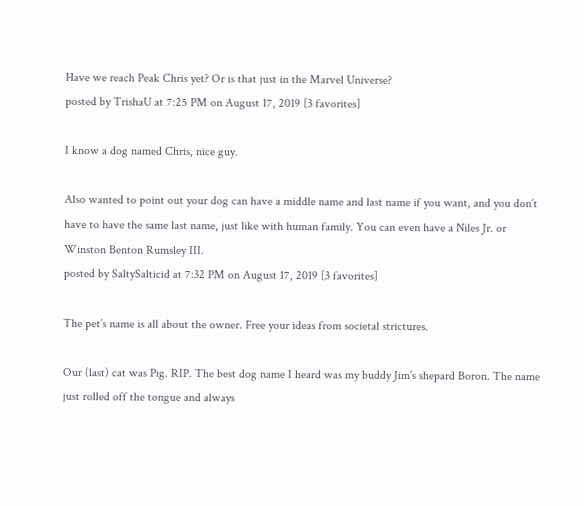Have we reach Peak Chris yet? Or is that just in the Marvel Universe?
posted by TrishaU at 7:25 PM on August 17, 2019 [3 favorites]

I know a dog named Chris, nice guy.

Also wanted to point out your dog can have a middle name and last name if you want, and you don’t have to have the same last name, just like with human family. You can even have a Niles Jr. or Winston Benton Rumsley III.
posted by SaltySalticid at 7:32 PM on August 17, 2019 [3 favorites]

The pet’s name is all about the owner. Free your ideas from societal strictures.

Our (last) cat was Pig. RIP. The best dog name I heard was my buddy Jim’s shepard Boron. The name just rolled off the tongue and always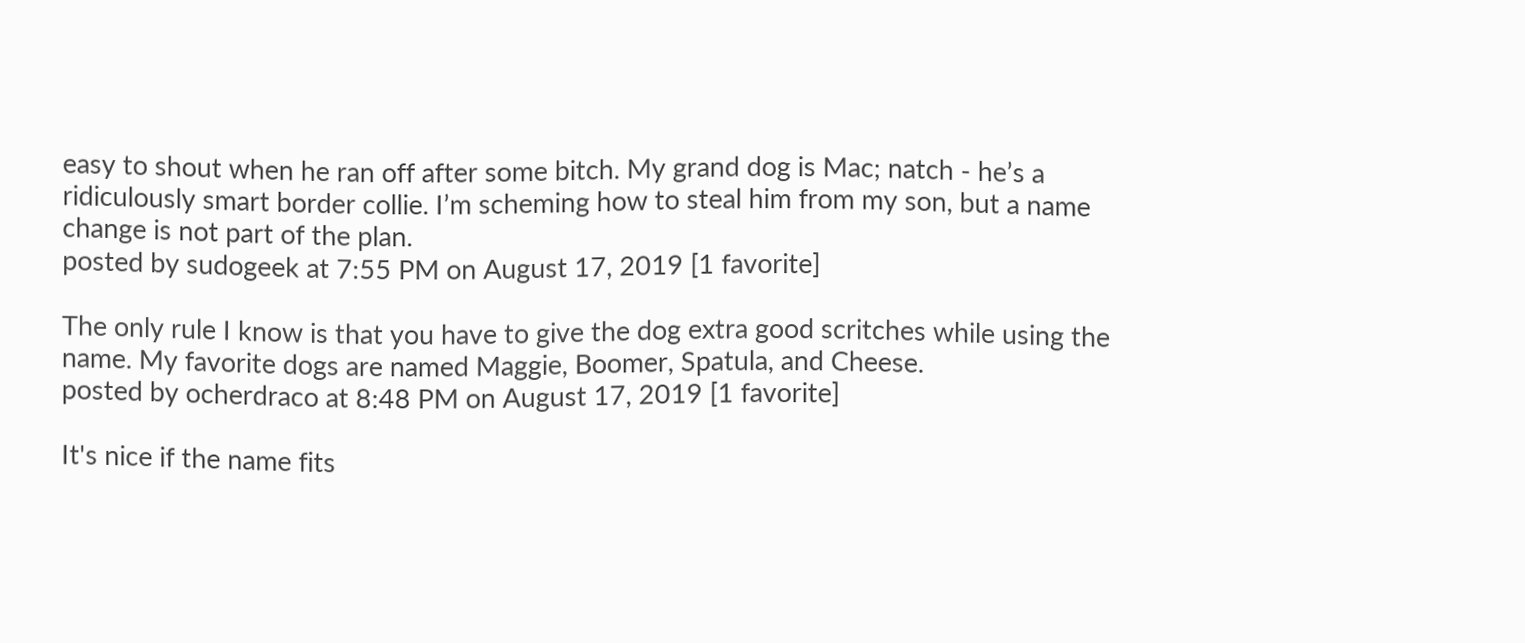easy to shout when he ran off after some bitch. My grand dog is Mac; natch - he’s a ridiculously smart border collie. I’m scheming how to steal him from my son, but a name change is not part of the plan.
posted by sudogeek at 7:55 PM on August 17, 2019 [1 favorite]

The only rule I know is that you have to give the dog extra good scritches while using the name. My favorite dogs are named Maggie, Boomer, Spatula, and Cheese.
posted by ocherdraco at 8:48 PM on August 17, 2019 [1 favorite]

It's nice if the name fits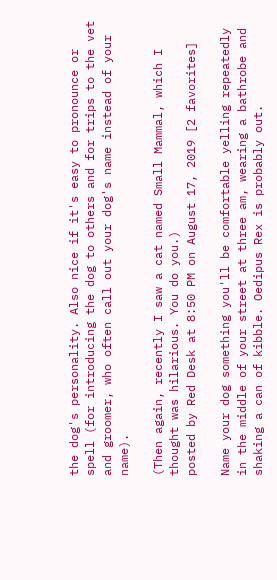the dog's personality. Also nice if it's easy to pronounce or spell (for introducing the dog to others and for trips to the vet and groomer, who often call out your dog's name instead of your name).

(Then again, recently I saw a cat named Small Mammal, which I thought was hilarious. You do you.)
posted by Red Desk at 8:50 PM on August 17, 2019 [2 favorites]

Name your dog something you'll be comfortable yelling repeatedly in the middle of your street at three am, wearing a bathrobe and shaking a can of kibble. Oedipus Rex is probably out.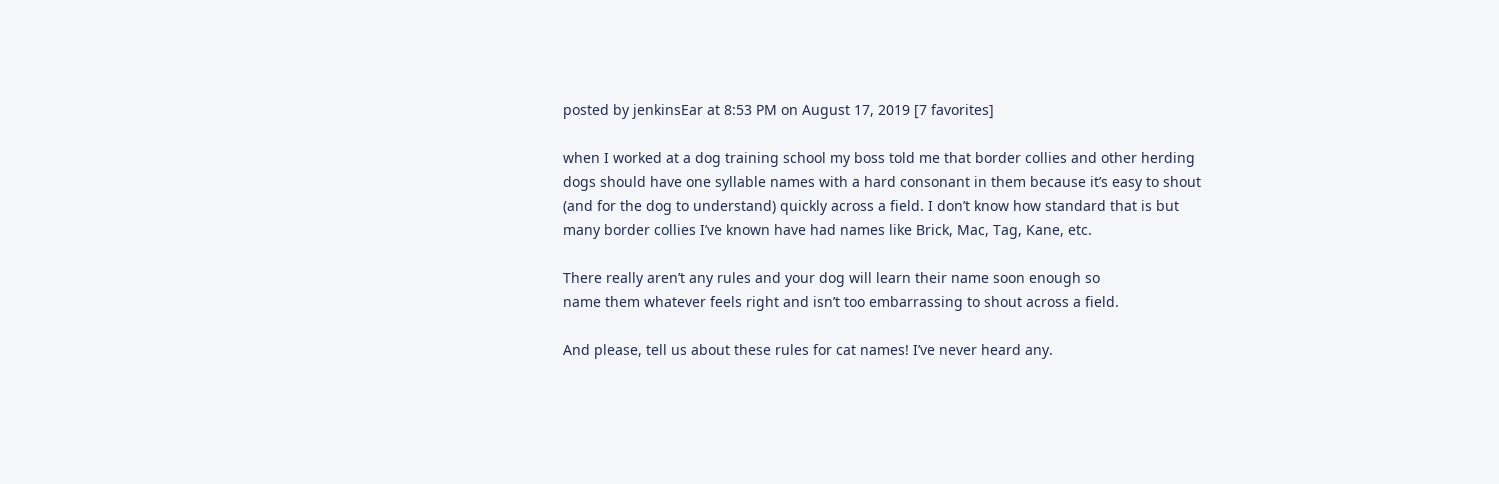posted by jenkinsEar at 8:53 PM on August 17, 2019 [7 favorites]

when I worked at a dog training school my boss told me that border collies and other herding dogs should have one syllable names with a hard consonant in them because it’s easy to shout (and for the dog to understand) quickly across a field. I don’t know how standard that is but many border collies I’ve known have had names like Brick, Mac, Tag, Kane, etc.

There really aren’t any rules and your dog will learn their name soon enough so
name them whatever feels right and isn’t too embarrassing to shout across a field.

And please, tell us about these rules for cat names! I’ve never heard any.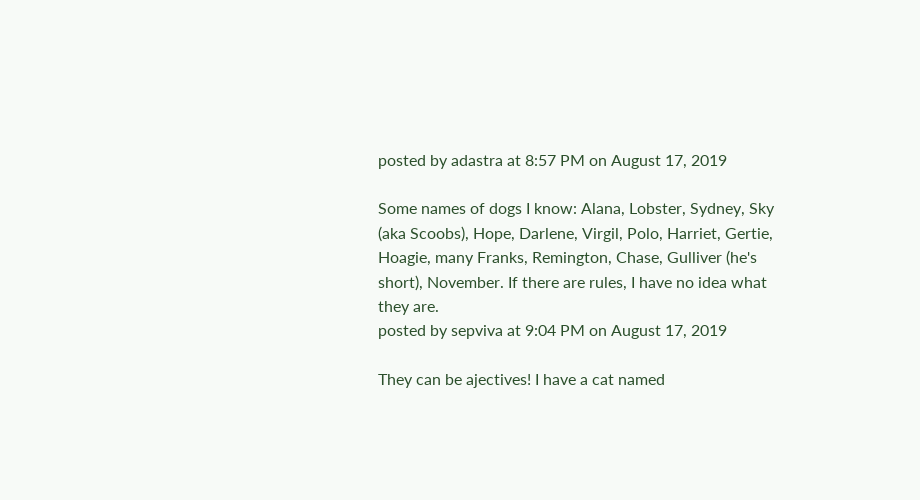posted by adastra at 8:57 PM on August 17, 2019

Some names of dogs I know: Alana, Lobster, Sydney, Sky (aka Scoobs), Hope, Darlene, Virgil, Polo, Harriet, Gertie, Hoagie, many Franks, Remington, Chase, Gulliver (he's short), November. If there are rules, I have no idea what they are.
posted by sepviva at 9:04 PM on August 17, 2019

They can be ajectives! I have a cat named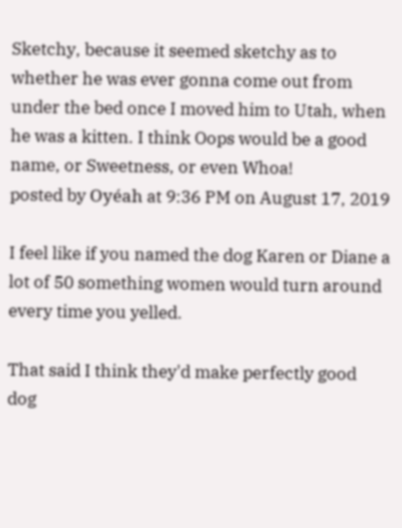Sketchy, because it seemed sketchy as to whether he was ever gonna come out from under the bed once I moved him to Utah, when he was a kitten. I think Oops would be a good name, or Sweetness, or even Whoa!
posted by Oyéah at 9:36 PM on August 17, 2019

I feel like if you named the dog Karen or Diane a lot of 50 something women would turn around every time you yelled.

That said I think they'd make perfectly good dog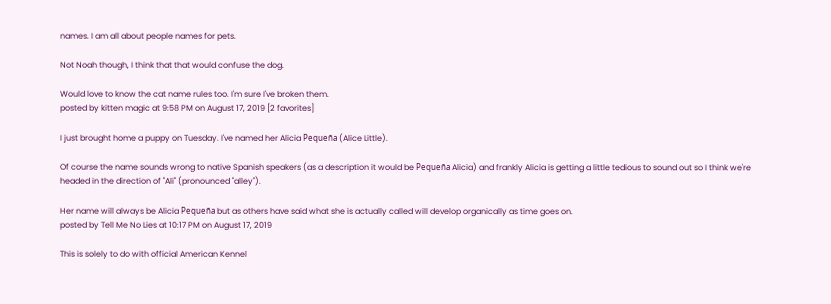names. I am all about people names for pets.

Not Noah though, I think that that would confuse the dog.

Would love to know the cat name rules too. I'm sure I've broken them.
posted by kitten magic at 9:58 PM on August 17, 2019 [2 favorites]

I just brought home a puppy on Tuesday. I've named her Alicia Pequeña (Alice Little).

Of course the name sounds wrong to native Spanish speakers (as a description it would be Pequeña Alicia) and frankly Alicia is getting a little tedious to sound out so I think we're headed in the direction of "Ali" (pronounced "alley").

Her name will always be Alicia Pequeña but as others have said what she is actually called will develop organically as time goes on.
posted by Tell Me No Lies at 10:17 PM on August 17, 2019

This is solely to do with official American Kennel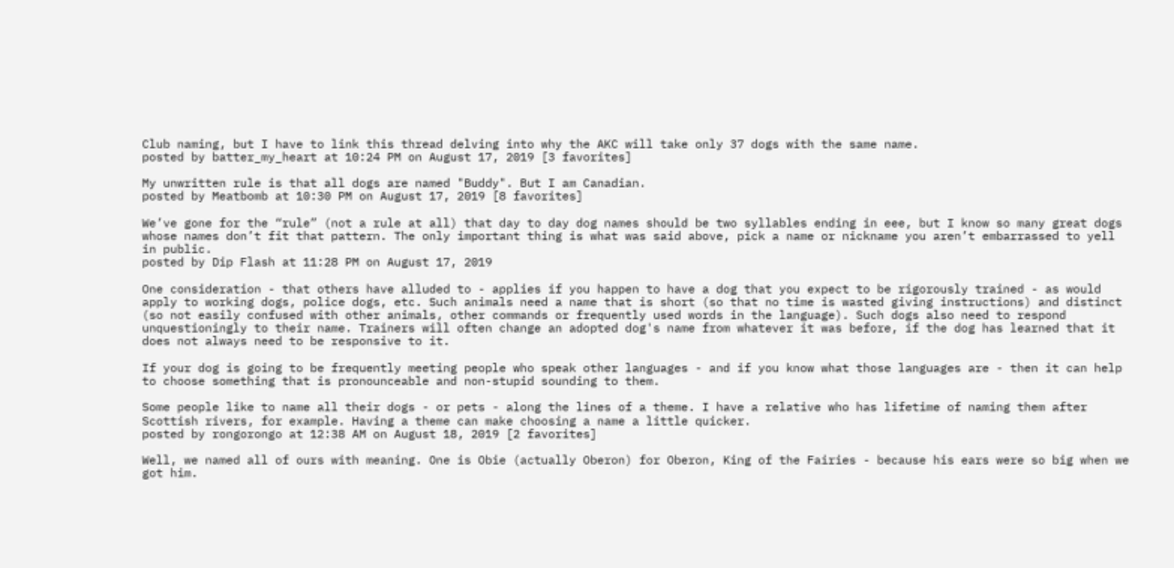Club naming, but I have to link this thread delving into why the AKC will take only 37 dogs with the same name.
posted by batter_my_heart at 10:24 PM on August 17, 2019 [3 favorites]

My unwritten rule is that all dogs are named "Buddy". But I am Canadian.
posted by Meatbomb at 10:30 PM on August 17, 2019 [8 favorites]

We’ve gone for the “rule” (not a rule at all) that day to day dog names should be two syllables ending in eee, but I know so many great dogs whose names don’t fit that pattern. The only important thing is what was said above, pick a name or nickname you aren’t embarrassed to yell in public.
posted by Dip Flash at 11:28 PM on August 17, 2019

One consideration - that others have alluded to - applies if you happen to have a dog that you expect to be rigorously trained - as would apply to working dogs, police dogs, etc. Such animals need a name that is short (so that no time is wasted giving instructions) and distinct (so not easily confused with other animals, other commands or frequently used words in the language). Such dogs also need to respond unquestioningly to their name. Trainers will often change an adopted dog's name from whatever it was before, if the dog has learned that it does not always need to be responsive to it.

If your dog is going to be frequently meeting people who speak other languages - and if you know what those languages are - then it can help to choose something that is pronounceable and non-stupid sounding to them.

Some people like to name all their dogs - or pets - along the lines of a theme. I have a relative who has lifetime of naming them after Scottish rivers, for example. Having a theme can make choosing a name a little quicker.
posted by rongorongo at 12:38 AM on August 18, 2019 [2 favorites]

Well, we named all of ours with meaning. One is Obie (actually Oberon) for Oberon, King of the Fairies - because his ears were so big when we got him.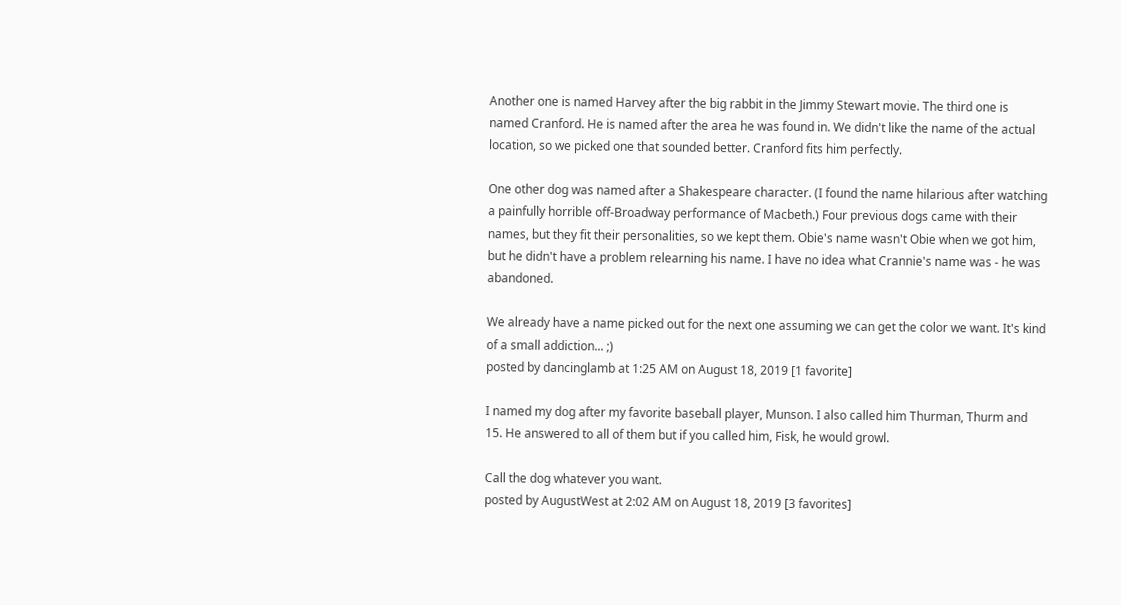Another one is named Harvey after the big rabbit in the Jimmy Stewart movie. The third one is named Cranford. He is named after the area he was found in. We didn't like the name of the actual location, so we picked one that sounded better. Cranford fits him perfectly.

One other dog was named after a Shakespeare character. (I found the name hilarious after watching a painfully horrible off-Broadway performance of Macbeth.) Four previous dogs came with their names, but they fit their personalities, so we kept them. Obie's name wasn't Obie when we got him, but he didn't have a problem relearning his name. I have no idea what Crannie's name was - he was abandoned.

We already have a name picked out for the next one assuming we can get the color we want. It's kind of a small addiction... ;)
posted by dancinglamb at 1:25 AM on August 18, 2019 [1 favorite]

I named my dog after my favorite baseball player, Munson. I also called him Thurman, Thurm and 15. He answered to all of them but if you called him, Fisk, he would growl.

Call the dog whatever you want.
posted by AugustWest at 2:02 AM on August 18, 2019 [3 favorites]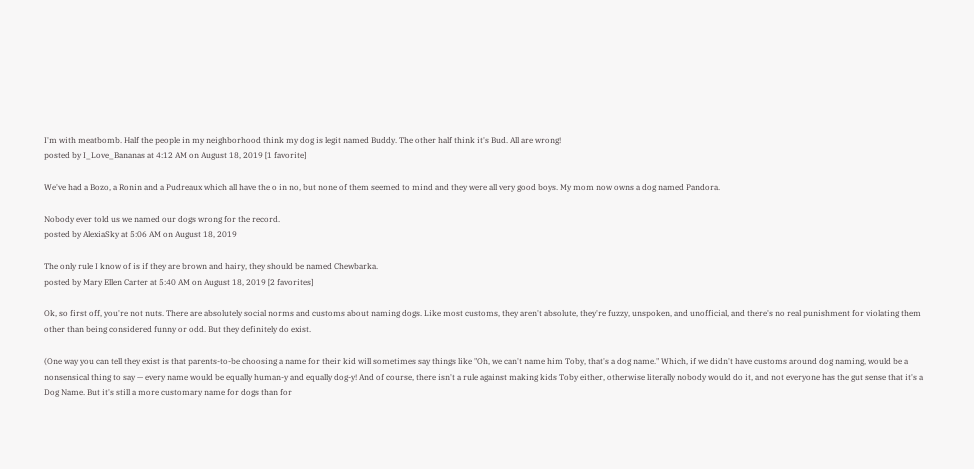I'm with meatbomb. Half the people in my neighborhood think my dog is legit named Buddy. The other half think it's Bud. All are wrong!
posted by I_Love_Bananas at 4:12 AM on August 18, 2019 [1 favorite]

We've had a Bozo, a Ronin and a Pudreaux which all have the o in no, but none of them seemed to mind and they were all very good boys. My mom now owns a dog named Pandora.

Nobody ever told us we named our dogs wrong for the record.
posted by AlexiaSky at 5:06 AM on August 18, 2019

The only rule I know of is if they are brown and hairy, they should be named Chewbarka.
posted by Mary Ellen Carter at 5:40 AM on August 18, 2019 [2 favorites]

Ok, so first off, you're not nuts. There are absolutely social norms and customs about naming dogs. Like most customs, they aren't absolute, they're fuzzy, unspoken, and unofficial, and there's no real punishment for violating them other than being considered funny or odd. But they definitely do exist.

(One way you can tell they exist is that parents-to-be choosing a name for their kid will sometimes say things like "Oh, we can't name him Toby, that's a dog name." Which, if we didn't have customs around dog naming, would be a nonsensical thing to say — every name would be equally human-y and equally dog-y! And of course, there isn't a rule against making kids Toby either, otherwise literally nobody would do it, and not everyone has the gut sense that it's a Dog Name. But it's still a more customary name for dogs than for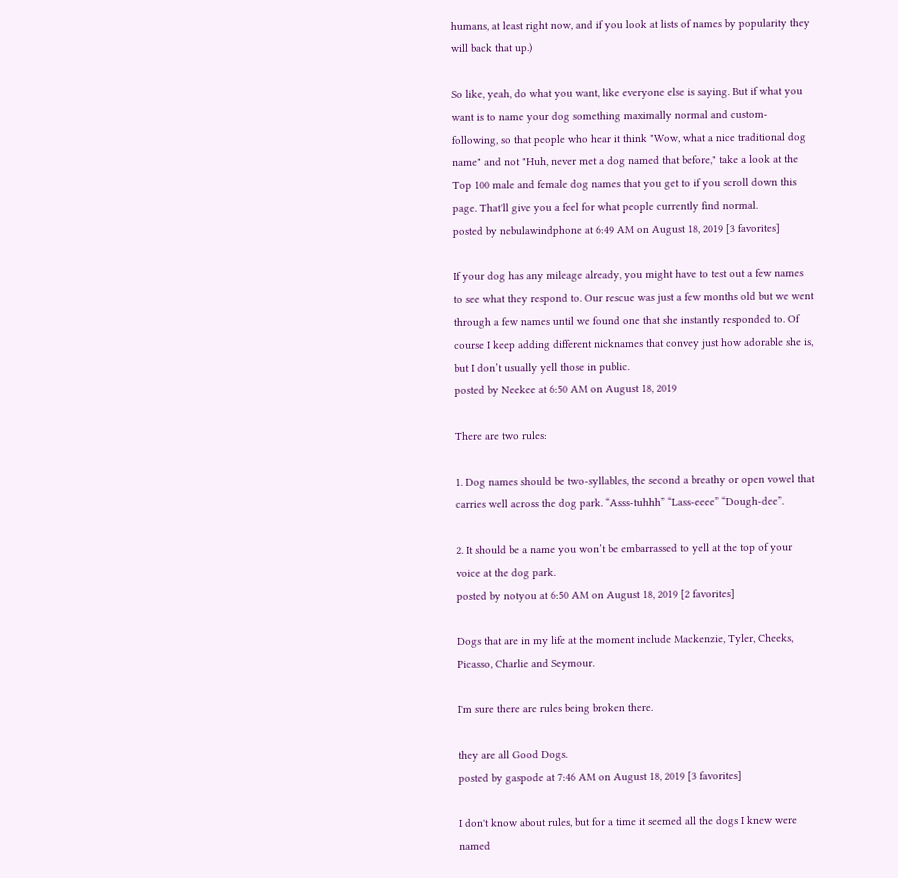humans, at least right now, and if you look at lists of names by popularity they will back that up.)

So like, yeah, do what you want, like everyone else is saying. But if what you want is to name your dog something maximally normal and custom-following, so that people who hear it think "Wow, what a nice traditional dog name" and not "Huh, never met a dog named that before," take a look at the Top 100 male and female dog names that you get to if you scroll down this page. That'll give you a feel for what people currently find normal.
posted by nebulawindphone at 6:49 AM on August 18, 2019 [3 favorites]

If your dog has any mileage already, you might have to test out a few names to see what they respond to. Our rescue was just a few months old but we went through a few names until we found one that she instantly responded to. Of course I keep adding different nicknames that convey just how adorable she is, but I don’t usually yell those in public.
posted by Neekee at 6:50 AM on August 18, 2019

There are two rules:

1. Dog names should be two-syllables, the second a breathy or open vowel that carries well across the dog park. “Asss-tuhhh” “Lass-eeee” “Dough-dee”.

2. It should be a name you won’t be embarrassed to yell at the top of your voice at the dog park.
posted by notyou at 6:50 AM on August 18, 2019 [2 favorites]

Dogs that are in my life at the moment include Mackenzie, Tyler, Cheeks, Picasso, Charlie and Seymour.

I'm sure there are rules being broken there.

they are all Good Dogs.
posted by gaspode at 7:46 AM on August 18, 2019 [3 favorites]

I don't know about rules, but for a time it seemed all the dogs I knew were named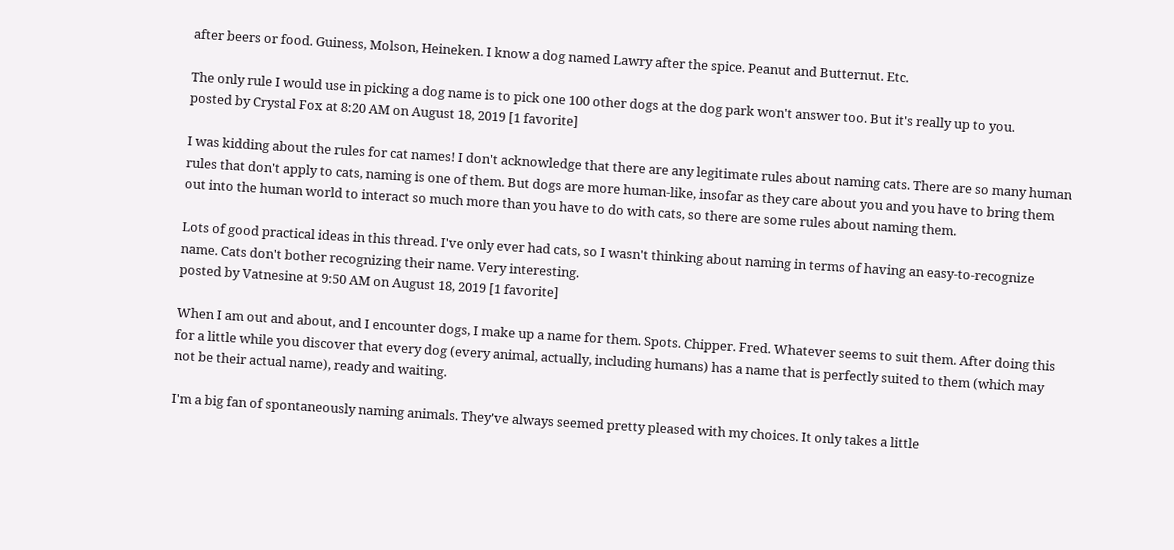after beers or food. Guiness, Molson, Heineken. I know a dog named Lawry after the spice. Peanut and Butternut. Etc.

The only rule I would use in picking a dog name is to pick one 100 other dogs at the dog park won't answer too. But it's really up to you.
posted by Crystal Fox at 8:20 AM on August 18, 2019 [1 favorite]

I was kidding about the rules for cat names! I don't acknowledge that there are any legitimate rules about naming cats. There are so many human rules that don't apply to cats, naming is one of them. But dogs are more human-like, insofar as they care about you and you have to bring them out into the human world to interact so much more than you have to do with cats, so there are some rules about naming them.

Lots of good practical ideas in this thread. I've only ever had cats, so I wasn't thinking about naming in terms of having an easy-to-recognize name. Cats don't bother recognizing their name. Very interesting.
posted by Vatnesine at 9:50 AM on August 18, 2019 [1 favorite]

When I am out and about, and I encounter dogs, I make up a name for them. Spots. Chipper. Fred. Whatever seems to suit them. After doing this for a little while you discover that every dog (every animal, actually, including humans) has a name that is perfectly suited to them (which may not be their actual name), ready and waiting.

I'm a big fan of spontaneously naming animals. They've always seemed pretty pleased with my choices. It only takes a little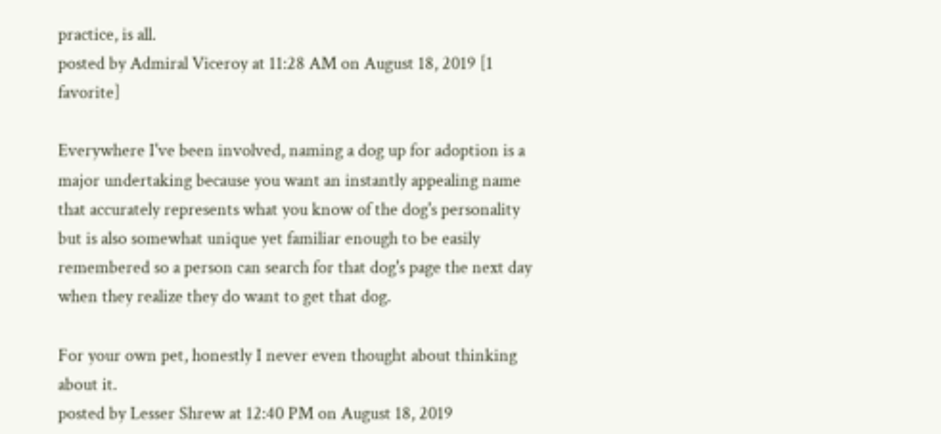practice, is all.
posted by Admiral Viceroy at 11:28 AM on August 18, 2019 [1 favorite]

Everywhere I've been involved, naming a dog up for adoption is a major undertaking because you want an instantly appealing name that accurately represents what you know of the dog's personality but is also somewhat unique yet familiar enough to be easily remembered so a person can search for that dog's page the next day when they realize they do want to get that dog.

For your own pet, honestly I never even thought about thinking about it.
posted by Lesser Shrew at 12:40 PM on August 18, 2019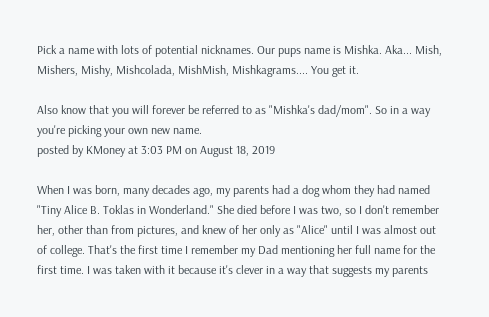Pick a name with lots of potential nicknames. Our pups name is Mishka. Aka... Mish, Mishers, Mishy, Mishcolada, MishMish, Mishkagrams.... You get it.

Also know that you will forever be referred to as "Mishka's dad/mom". So in a way you're picking your own new name.
posted by KMoney at 3:03 PM on August 18, 2019

When I was born, many decades ago, my parents had a dog whom they had named "Tiny Alice B. Toklas in Wonderland." She died before I was two, so I don't remember her, other than from pictures, and knew of her only as "Alice" until I was almost out of college. That's the first time I remember my Dad mentioning her full name for the first time. I was taken with it because it's clever in a way that suggests my parents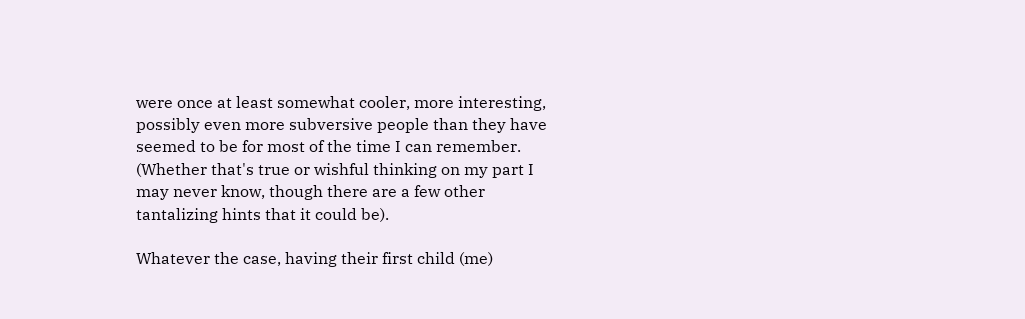were once at least somewhat cooler, more interesting, possibly even more subversive people than they have seemed to be for most of the time I can remember. (Whether that's true or wishful thinking on my part I may never know, though there are a few other tantalizing hints that it could be).

Whatever the case, having their first child (me)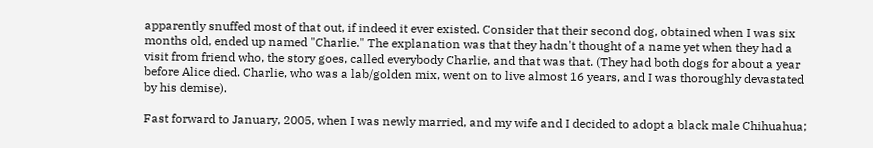apparently snuffed most of that out, if indeed it ever existed. Consider that their second dog, obtained when I was six months old, ended up named "Charlie." The explanation was that they hadn't thought of a name yet when they had a visit from friend who, the story goes, called everybody Charlie, and that was that. (They had both dogs for about a year before Alice died. Charlie, who was a lab/golden mix, went on to live almost 16 years, and I was thoroughly devastated by his demise).

Fast forward to January, 2005, when I was newly married, and my wife and I decided to adopt a black male Chihuahua;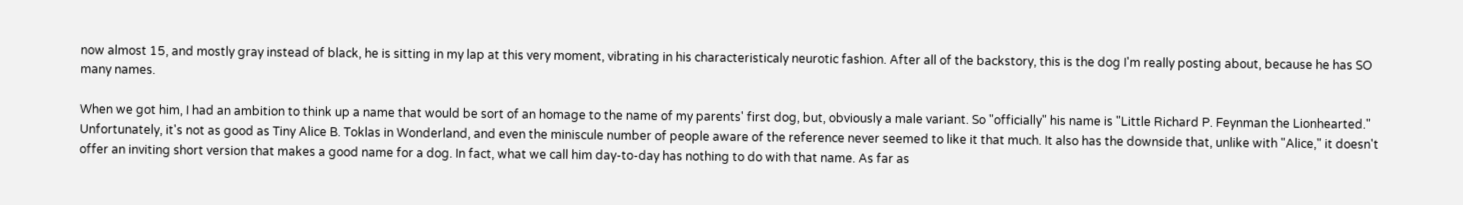now almost 15, and mostly gray instead of black, he is sitting in my lap at this very moment, vibrating in his characteristicaly neurotic fashion. After all of the backstory, this is the dog I'm really posting about, because he has SO many names.

When we got him, I had an ambition to think up a name that would be sort of an homage to the name of my parents' first dog, but, obviously a male variant. So "officially" his name is "Little Richard P. Feynman the Lionhearted." Unfortunately, it's not as good as Tiny Alice B. Toklas in Wonderland, and even the miniscule number of people aware of the reference never seemed to like it that much. It also has the downside that, unlike with "Alice," it doesn't offer an inviting short version that makes a good name for a dog. In fact, what we call him day-to-day has nothing to do with that name. As far as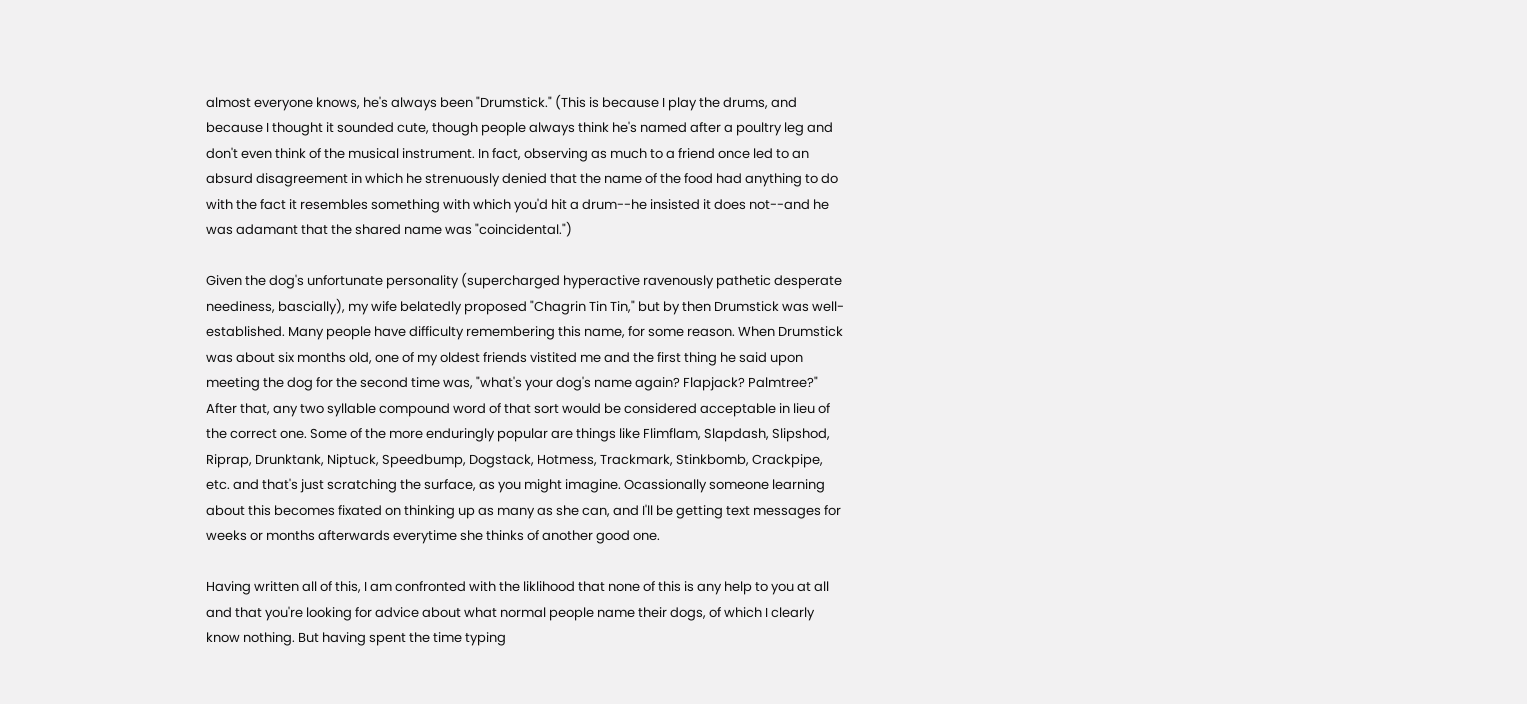almost everyone knows, he's always been "Drumstick." (This is because I play the drums, and because I thought it sounded cute, though people always think he's named after a poultry leg and don't even think of the musical instrument. In fact, observing as much to a friend once led to an absurd disagreement in which he strenuously denied that the name of the food had anything to do with the fact it resembles something with which you'd hit a drum--he insisted it does not--and he was adamant that the shared name was "coincidental.")

Given the dog's unfortunate personality (supercharged hyperactive ravenously pathetic desperate neediness, bascially), my wife belatedly proposed "Chagrin Tin Tin," but by then Drumstick was well-established. Many people have difficulty remembering this name, for some reason. When Drumstick was about six months old, one of my oldest friends vistited me and the first thing he said upon meeting the dog for the second time was, "what's your dog's name again? Flapjack? Palmtree?" After that, any two syllable compound word of that sort would be considered acceptable in lieu of the correct one. Some of the more enduringly popular are things like Flimflam, Slapdash, Slipshod, Riprap, Drunktank, Niptuck, Speedbump, Dogstack, Hotmess, Trackmark, Stinkbomb, Crackpipe, etc. and that's just scratching the surface, as you might imagine. Ocassionally someone learning about this becomes fixated on thinking up as many as she can, and I'll be getting text messages for weeks or months afterwards everytime she thinks of another good one.

Having written all of this, I am confronted with the liklihood that none of this is any help to you at all and that you're looking for advice about what normal people name their dogs, of which I clearly know nothing. But having spent the time typing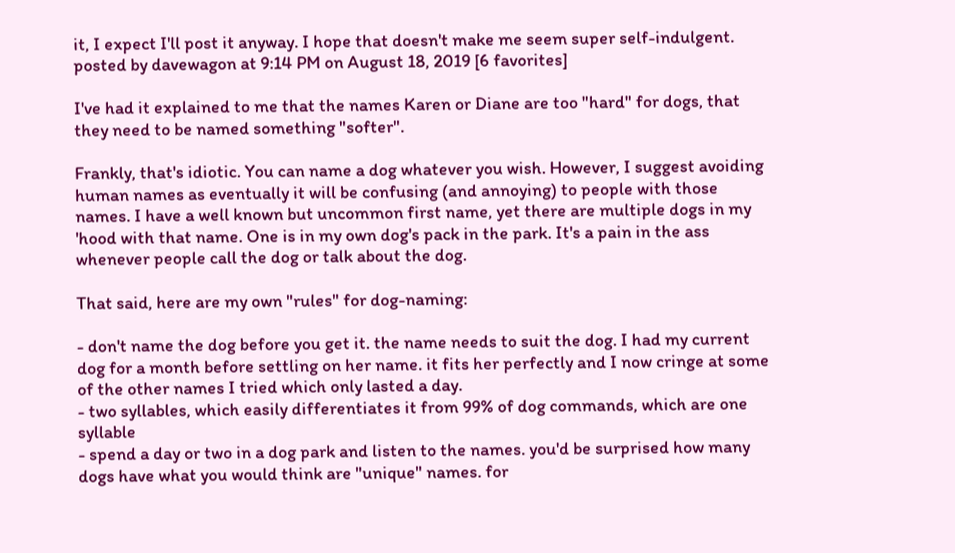it, I expect I'll post it anyway. I hope that doesn't make me seem super self-indulgent.
posted by davewagon at 9:14 PM on August 18, 2019 [6 favorites]

I've had it explained to me that the names Karen or Diane are too "hard" for dogs, that they need to be named something "softer".

Frankly, that's idiotic. You can name a dog whatever you wish. However, I suggest avoiding human names as eventually it will be confusing (and annoying) to people with those names. I have a well known but uncommon first name, yet there are multiple dogs in my 'hood with that name. One is in my own dog's pack in the park. It's a pain in the ass whenever people call the dog or talk about the dog.

That said, here are my own "rules" for dog-naming:

- don't name the dog before you get it. the name needs to suit the dog. I had my current dog for a month before settling on her name. it fits her perfectly and I now cringe at some of the other names I tried which only lasted a day.
- two syllables, which easily differentiates it from 99% of dog commands, which are one syllable
- spend a day or two in a dog park and listen to the names. you'd be surprised how many dogs have what you would think are "unique" names. for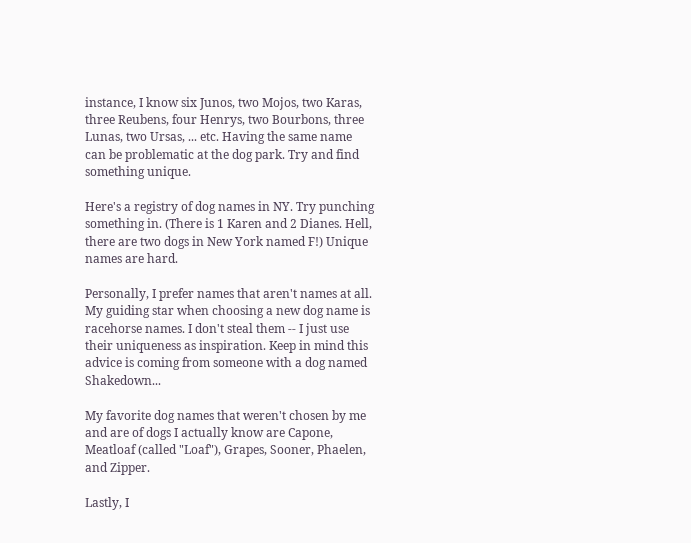instance, I know six Junos, two Mojos, two Karas, three Reubens, four Henrys, two Bourbons, three Lunas, two Ursas, ... etc. Having the same name can be problematic at the dog park. Try and find something unique.

Here's a registry of dog names in NY. Try punching something in. (There is 1 Karen and 2 Dianes. Hell, there are two dogs in New York named F!) Unique names are hard.

Personally, I prefer names that aren't names at all. My guiding star when choosing a new dog name is racehorse names. I don't steal them -- I just use their uniqueness as inspiration. Keep in mind this advice is coming from someone with a dog named Shakedown...

My favorite dog names that weren't chosen by me and are of dogs I actually know are Capone, Meatloaf (called "Loaf"), Grapes, Sooner, Phaelen, and Zipper.

Lastly, I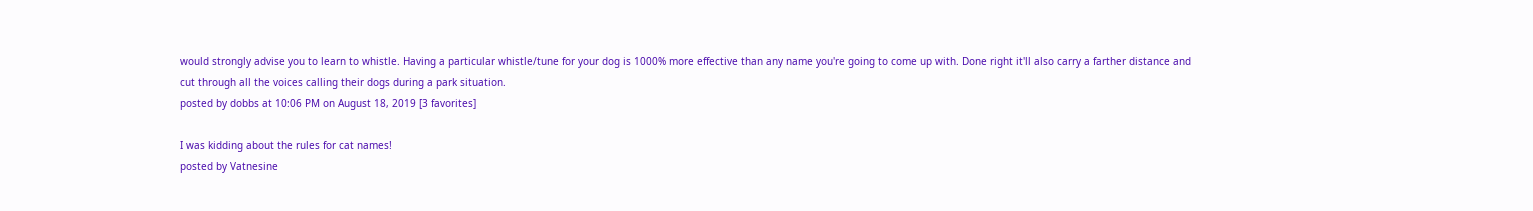would strongly advise you to learn to whistle. Having a particular whistle/tune for your dog is 1000% more effective than any name you're going to come up with. Done right it'll also carry a farther distance and cut through all the voices calling their dogs during a park situation.
posted by dobbs at 10:06 PM on August 18, 2019 [3 favorites]

I was kidding about the rules for cat names!
posted by Vatnesine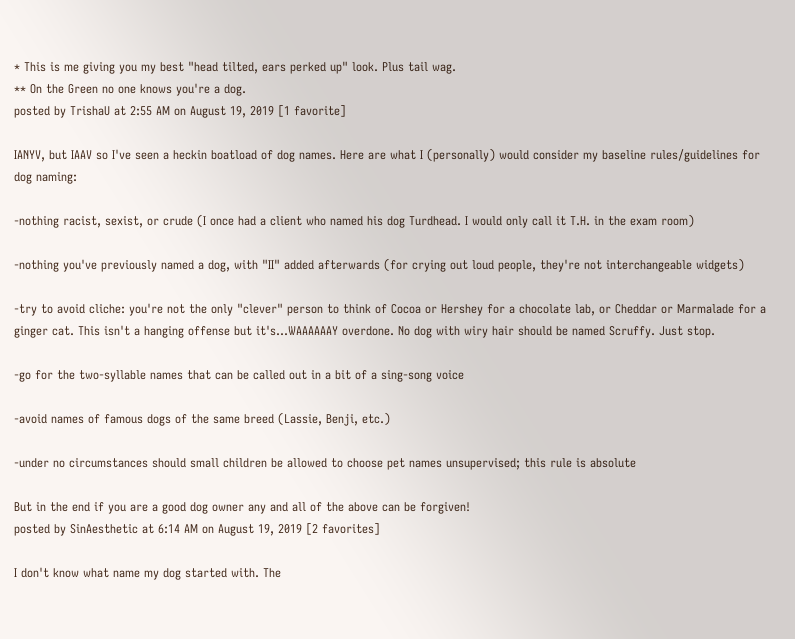* This is me giving you my best "head tilted, ears perked up" look. Plus tail wag.
** On the Green no one knows you're a dog.
posted by TrishaU at 2:55 AM on August 19, 2019 [1 favorite]

IANYV, but IAAV so I've seen a heckin boatload of dog names. Here are what I (personally) would consider my baseline rules/guidelines for dog naming:

-nothing racist, sexist, or crude (I once had a client who named his dog Turdhead. I would only call it T.H. in the exam room)

-nothing you've previously named a dog, with "II" added afterwards (for crying out loud people, they're not interchangeable widgets)

-try to avoid cliche: you're not the only "clever" person to think of Cocoa or Hershey for a chocolate lab, or Cheddar or Marmalade for a ginger cat. This isn't a hanging offense but it's...WAAAAAAY overdone. No dog with wiry hair should be named Scruffy. Just stop.

-go for the two-syllable names that can be called out in a bit of a sing-song voice

-avoid names of famous dogs of the same breed (Lassie, Benji, etc.)

-under no circumstances should small children be allowed to choose pet names unsupervised; this rule is absolute

But in the end if you are a good dog owner any and all of the above can be forgiven!
posted by SinAesthetic at 6:14 AM on August 19, 2019 [2 favorites]

I don't know what name my dog started with. The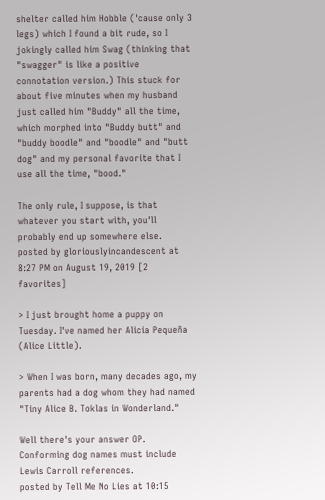shelter called him Hobble ('cause only 3 legs) which I found a bit rude, so I jokingly called him Swag (thinking that "swagger" is like a positive connotation version.) This stuck for about five minutes when my husband just called him "Buddy" all the time, which morphed into "Buddy butt" and "buddy boodle" and "boodle" and "butt dog" and my personal favorite that I use all the time, "bood."

The only rule, I suppose, is that whatever you start with, you'll probably end up somewhere else.
posted by gloriouslyincandescent at 8:27 PM on August 19, 2019 [2 favorites]

> I just brought home a puppy on Tuesday. I've named her Alicia Pequeña (Alice Little).

> When I was born, many decades ago, my parents had a dog whom they had named "Tiny Alice B. Toklas in Wonderland."

Well there's your answer OP. Conforming dog names must include Lewis Carroll references.
posted by Tell Me No Lies at 10:15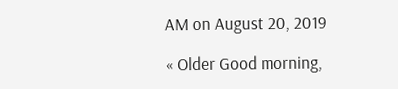AM on August 20, 2019

« Older Good morning,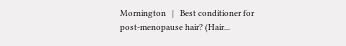Mornington   |   Best conditioner for post-menopause hair? (Hair...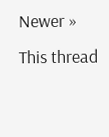Newer »
This thread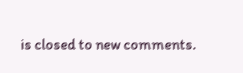is closed to new comments.